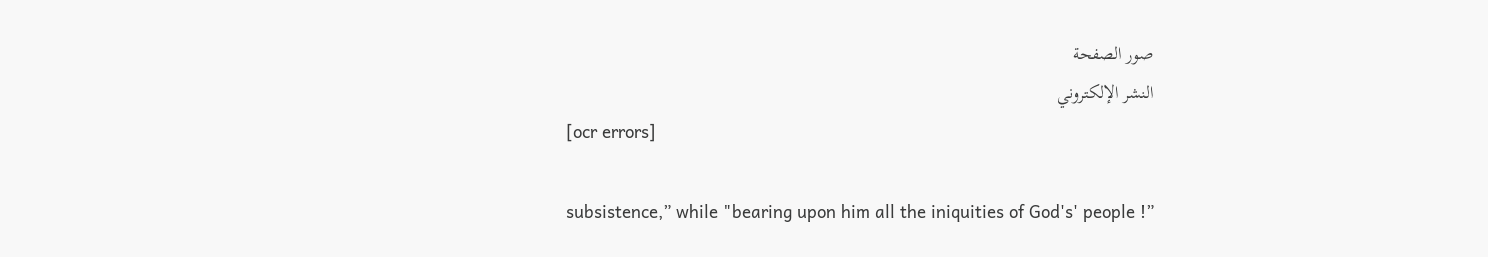صور الصفحة
النشر الإلكتروني
[ocr errors]

subsistence,” while "bearing upon him all the iniquities of God's' people !”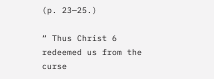(p. 23—25.)

“ Thus Christ 6 redeemed us from the curse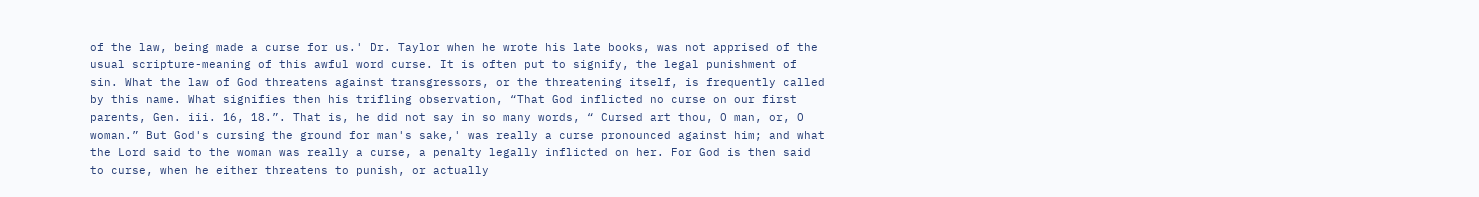of the law, being made a curse for us.' Dr. Taylor when he wrote his late books, was not apprised of the usual scripture-meaning of this awful word curse. It is often put to signify, the legal punishment of sin. What the law of God threatens against transgressors, or the threatening itself, is frequently called by this name. What signifies then his trifling observation, “That God inflicted no curse on our first parents, Gen. iii. 16, 18.”. That is, he did not say in so many words, “ Cursed art thou, O man, or, O woman.” But God's cursing the ground for man's sake,' was really a curse pronounced against him; and what the Lord said to the woman was really a curse, a penalty legally inflicted on her. For God is then said to curse, when he either threatens to punish, or actually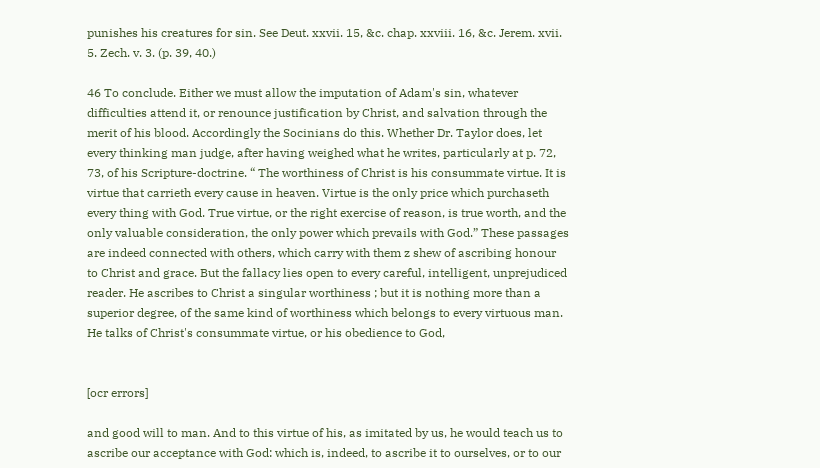punishes his creatures for sin. See Deut. xxvii. 15, &c. chap. xxviii. 16, &c. Jerem. xvii. 5. Zech. v. 3. (p. 39, 40.)

46 To conclude. Either we must allow the imputation of Adam's sin, whatever difficulties attend it, or renounce justification by Christ, and salvation through the merit of his blood. Accordingly the Socinians do this. Whether Dr. Taylor does, let every thinking man judge, after having weighed what he writes, particularly at p. 72, 73, of his Scripture-doctrine. “ The worthiness of Christ is his consummate virtue. It is virtue that carrieth every cause in heaven. Virtue is the only price which purchaseth every thing with God. True virtue, or the right exercise of reason, is true worth, and the only valuable consideration, the only power which prevails with God.” These passages are indeed connected with others, which carry with them z shew of ascribing honour to Christ and grace. But the fallacy lies open to every careful, intelligent, unprejudiced reader. He ascribes to Christ a singular worthiness ; but it is nothing more than a superior degree, of the same kind of worthiness which belongs to every virtuous man. He talks of Christ's consummate virtue, or his obedience to God,


[ocr errors]

and good will to man. And to this virtue of his, as imitated by us, he would teach us to ascribe our acceptance with God: which is, indeed, to ascribe it to ourselves, or to our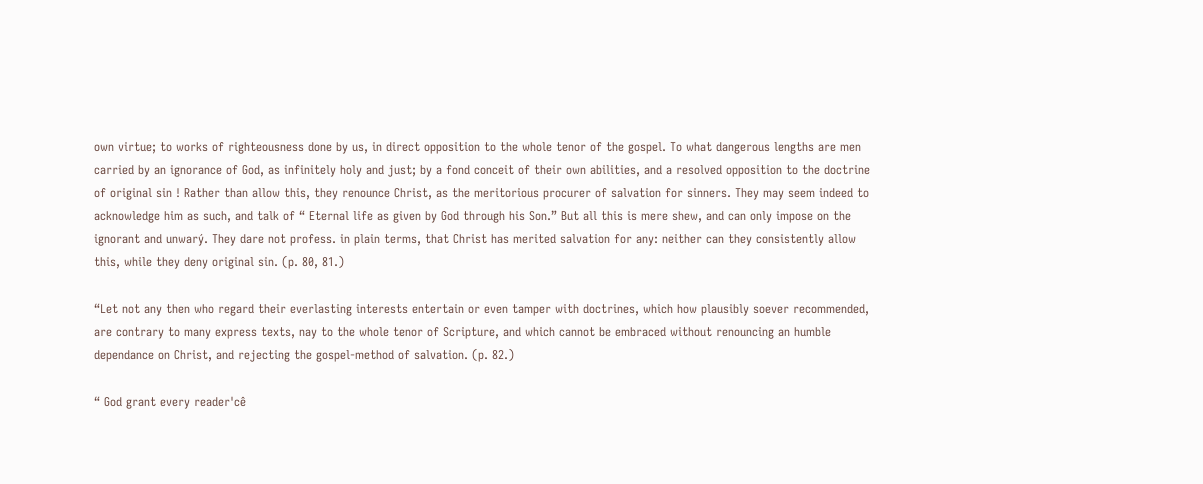own virtue; to works of righteousness done by us, in direct opposition to the whole tenor of the gospel. To what dangerous lengths are men carried by an ignorance of God, as infinitely holy and just; by a fond conceit of their own abilities, and a resolved opposition to the doctrine of original sin ! Rather than allow this, they renounce Christ, as the meritorious procurer of salvation for sinners. They may seem indeed to acknowledge him as such, and talk of “ Eternal life as given by God through his Son.” But all this is mere shew, and can only impose on the ignorant and unwarý. They dare not profess. in plain terms, that Christ has merited salvation for any: neither can they consistently allow this, while they deny original sin. (p. 80, 81.)

“Let not any then who regard their everlasting interests entertain or even tamper with doctrines, which how plausibly soever recommended, are contrary to many express texts, nay to the whole tenor of Scripture, and which cannot be embraced without renouncing an humble dependance on Christ, and rejecting the gospel-method of salvation. (p. 82.)

“ God grant every reader'cê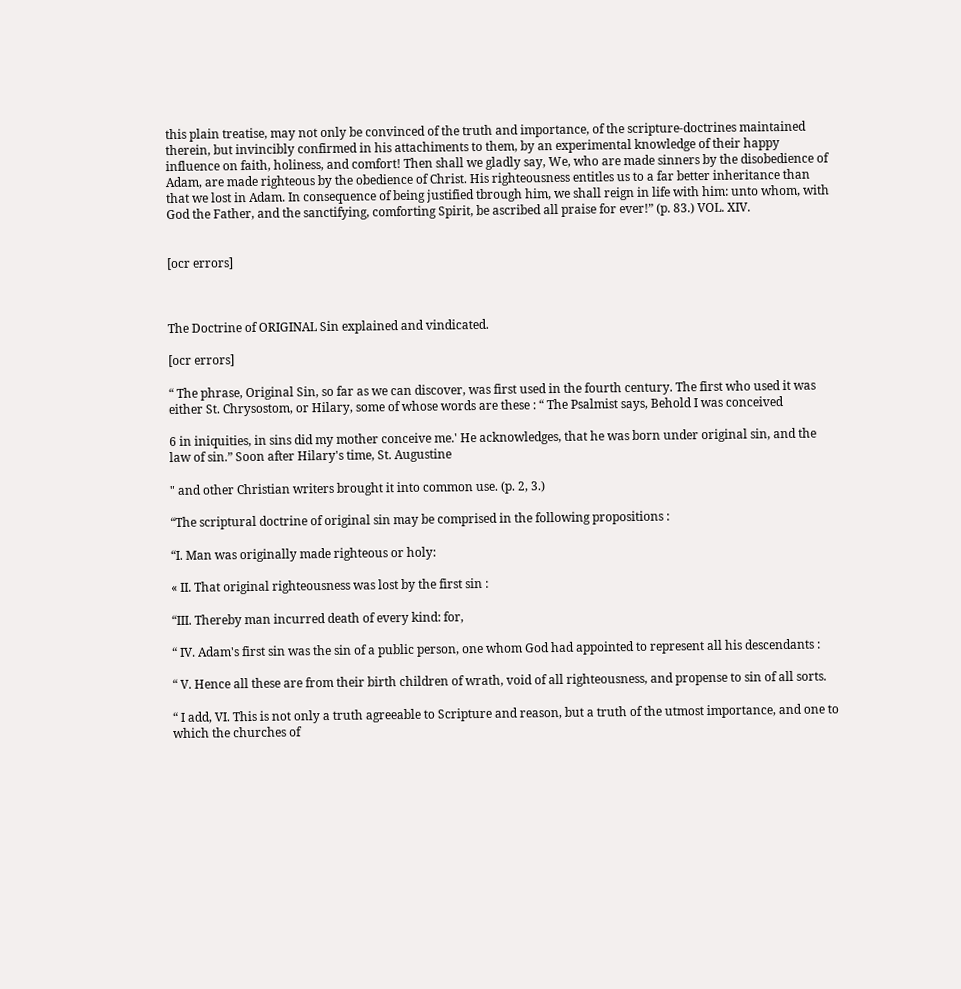this plain treatise, may not only be convinced of the truth and importance, of the scripture-doctrines maintained therein, but invincibly confirmed in his attachiments to them, by an experimental knowledge of their happy influence on faith, holiness, and comfort! Then shall we gladly say, We, who are made sinners by the disobedience of Adam, are made righteous by the obedience of Christ. His righteousness entitles us to a far better inheritance than that we lost in Adam. In consequence of being justified tbrough him, we shall reign in life with him: unto whom, with God the Father, and the sanctifying, comforting Spirit, be ascribed all praise for ever!” (p. 83.) VOL. XIV.


[ocr errors]



The Doctrine of ORIGINAL Sin explained and vindicated.

[ocr errors]

“ The phrase, Original Sin, so far as we can discover, was first used in the fourth century. The first who used it was either St. Chrysostom, or Hilary, some of whose words are these : “ The Psalmist says, Behold I was conceived

6 in iniquities, in sins did my mother conceive me.' He acknowledges, that he was born under original sin, and the law of sin.” Soon after Hilary's time, St. Augustine

" and other Christian writers brought it into common use. (p. 2, 3.)

“The scriptural doctrine of original sin may be comprised in the following propositions :

“I. Man was originally made righteous or holy:

« II. That original righteousness was lost by the first sin :

“III. Thereby man incurred death of every kind: for,

“ IV. Adam's first sin was the sin of a public person, one whom God had appointed to represent all his descendants :

“ V. Hence all these are from their birth children of wrath, void of all righteousness, and propense to sin of all sorts.

“ I add, VI. This is not only a truth agreeable to Scripture and reason, but a truth of the utmost importance, and one to which the churches of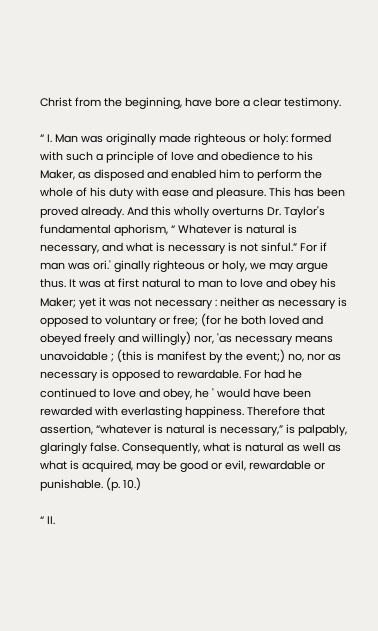Christ from the beginning, have bore a clear testimony.

“ I. Man was originally made righteous or holy: formed with such a principle of love and obedience to his Maker, as disposed and enabled him to perform the whole of his duty with ease and pleasure. This has been proved already. And this wholly overturns Dr. Taylor's fundamental aphorism, “ Whatever is natural is necessary, and what is necessary is not sinful.” For if man was ori.' ginally righteous or holy, we may argue thus. It was at first natural to man to love and obey his Maker; yet it was not necessary : neither as necessary is opposed to voluntary or free; (for he both loved and obeyed freely and willingly) nor, 'as necessary means unavoidable ; (this is manifest by the event;) no, nor as necessary is opposed to rewardable. For had he continued to love and obey, he ' would have been rewarded with everlasting happiness. Therefore that assertion, “whatever is natural is necessary,” is palpably, glaringly false. Consequently, what is natural as well as what is acquired, may be good or evil, rewardable or punishable. (p. 10.)

“ II.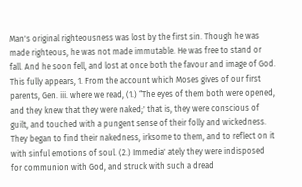Man's original righteousness was lost by the first sin. Though he was made righteous, he was not made immutable. He was free to stand or fall. And he soon fell, and lost at once both the favour and image of God. This fully appears, 1. From the account which Moses gives of our first parents, Gen. iii. where we read, (1.) “The eyes of them both were opened, and they knew that they were naked;' that is, they were conscious of guilt, and touched with a pungent sense of their folly and wickedness. They began to find their nakedness, irksome to them, and to reflect on it with sinful emotions of soul. (2.) Immedia' ately they were indisposed for communion with God, and struck with such a dread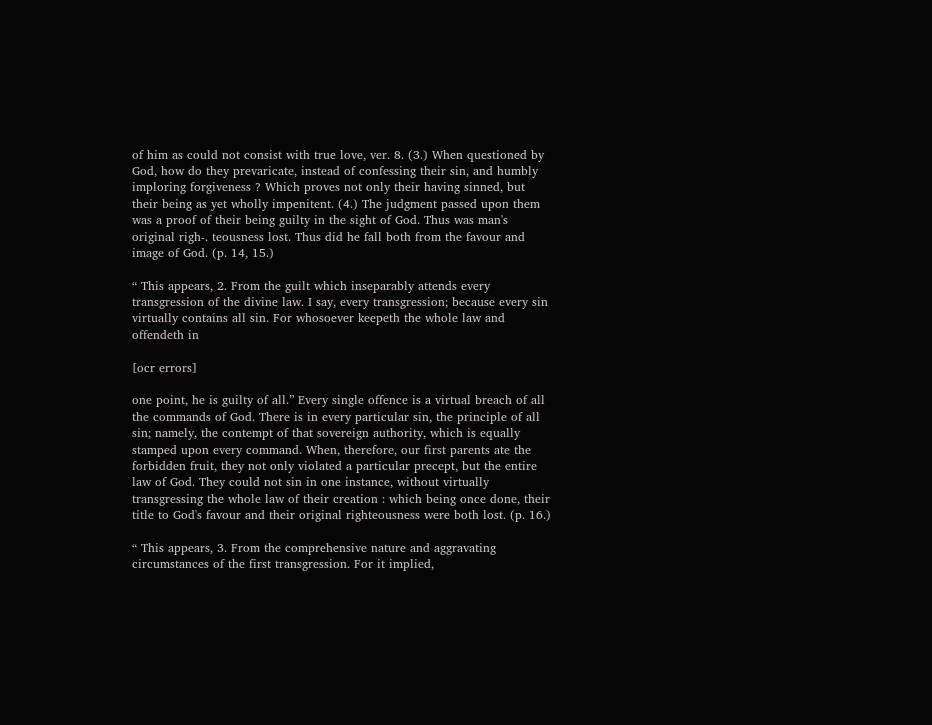of him as could not consist with true love, ver. 8. (3.) When questioned by God, how do they prevaricate, instead of confessing their sin, and humbly imploring forgiveness ? Which proves not only their having sinned, but their being as yet wholly impenitent. (4.) The judgment passed upon them was a proof of their being guilty in the sight of God. Thus was man's original righ-. teousness lost. Thus did he fall both from the favour and image of God. (p. 14, 15.)

“ This appears, 2. From the guilt which inseparably attends every transgression of the divine law. I say, every transgression; because every sin virtually contains all sin. For whosoever keepeth the whole law and offendeth in

[ocr errors]

one point, he is guilty of all.” Every single offence is a virtual breach of all the commands of God. There is in every particular sin, the principle of all sin; namely, the contempt of that sovereign authority, which is equally stamped upon every command. When, therefore, our first parents ate the forbidden fruit, they not only violated a particular precept, but the entire law of God. They could not sin in one instance, without virtually transgressing the whole law of their creation : which being once done, their title to God's favour and their original righteousness were both lost. (p. 16.)

“ This appears, 3. From the comprehensive nature and aggravating circumstances of the first transgression. For it implied,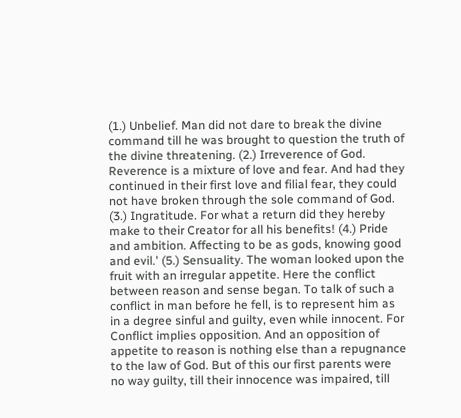(1.) Unbelief. Man did not dare to break the divine command till he was brought to question the truth of the divine threatening. (2.) Irreverence of God. Reverence is a mixture of love and fear. And had they continued in their first love and filial fear, they could not have broken through the sole command of God. (3.) Ingratitude. For what a return did they hereby make to their Creator for all his benefits! (4.) Pride and ambition. Affecting to be as gods, knowing good and evil.' (5.) Sensuality. The woman looked upon the fruit with an irregular appetite. Here the conflict between reason and sense began. To talk of such a conflict in man before he fell, is to represent him as in a degree sinful and guilty, even while innocent. For Conflict implies opposition. And an opposition of appetite to reason is nothing else than a repugnance to the law of God. But of this our first parents were no way guilty, till their innocence was impaired, till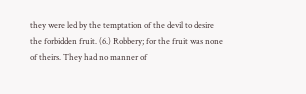they were led by the temptation of the devil to desire the forbidden fruit. (6.) Robbery; for the fruit was none of theirs. They had no manner of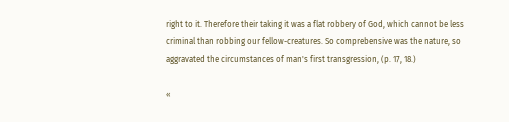right to it. Therefore their taking it was a flat robbery of God, which cannot be less criminal than robbing our fellow-creatures. So comprebensive was the nature, so aggravated the circumstances of man's first transgression, (p. 17, 18.)

«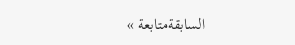السابقةمتابعة »